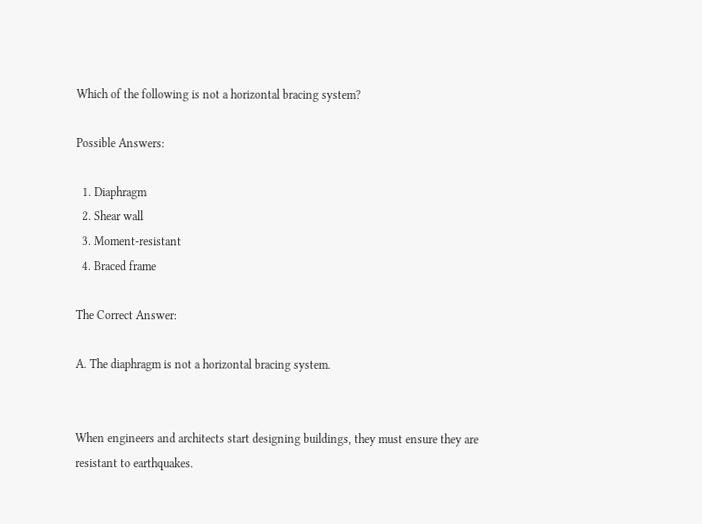Which of the following is not a horizontal bracing system?

Possible Answers:

  1. Diaphragm
  2. Shear wall
  3. Moment-resistant
  4. Braced frame

The Correct Answer:

A. The diaphragm is not a horizontal bracing system.


When engineers and architects start designing buildings, they must ensure they are resistant to earthquakes.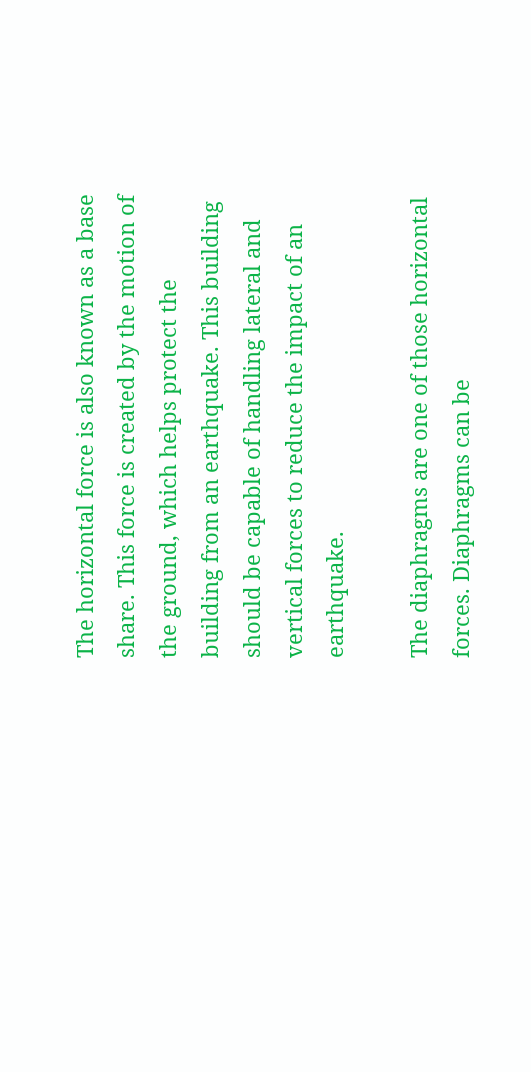The horizontal force is also known as a base share. This force is created by the motion of the ground, which helps protect the building from an earthquake. This building should be capable of handling lateral and vertical forces to reduce the impact of an earthquake.

The diaphragms are one of those horizontal forces. Diaphragms can be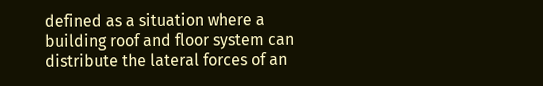defined as a situation where a building roof and floor system can distribute the lateral forces of an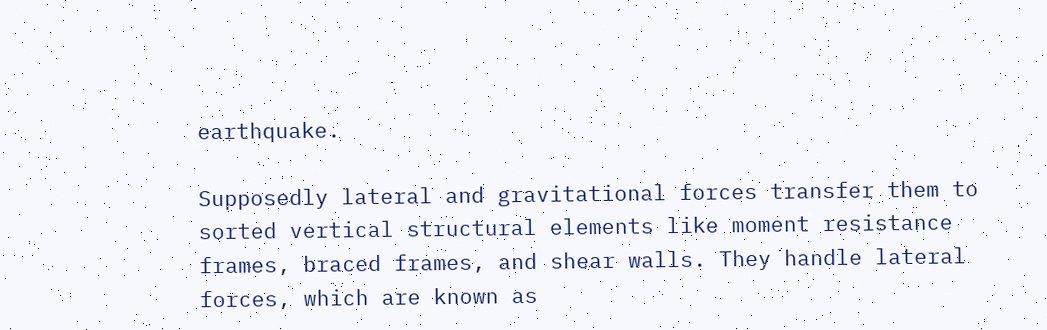earthquake.

Supposedly lateral and gravitational forces transfer them to sorted vertical structural elements like moment resistance frames, braced frames, and shear walls. They handle lateral forces, which are known as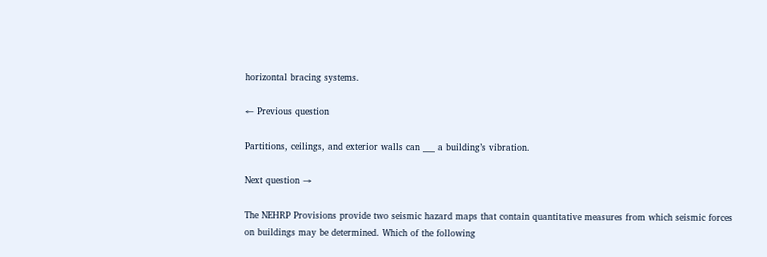horizontal bracing systems.

← Previous question

Partitions, ceilings, and exterior walls can ___ a building’s vibration.

Next question →

The NEHRP Provisions provide two seismic hazard maps that contain quantitative measures from which seismic forces on buildings may be determined. Which of the following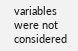variables were not considered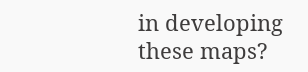in developing these maps?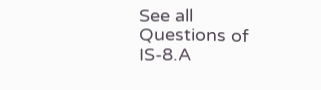See all Questions of IS-8.A